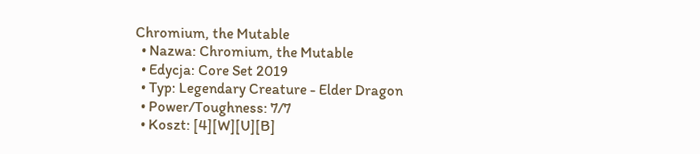Chromium, the Mutable
  • Nazwa: Chromium, the Mutable
  • Edycja: Core Set 2019
  • Typ: Legendary Creature - Elder Dragon
  • Power/Toughness: 7/7
  • Koszt: [4][W][U][B]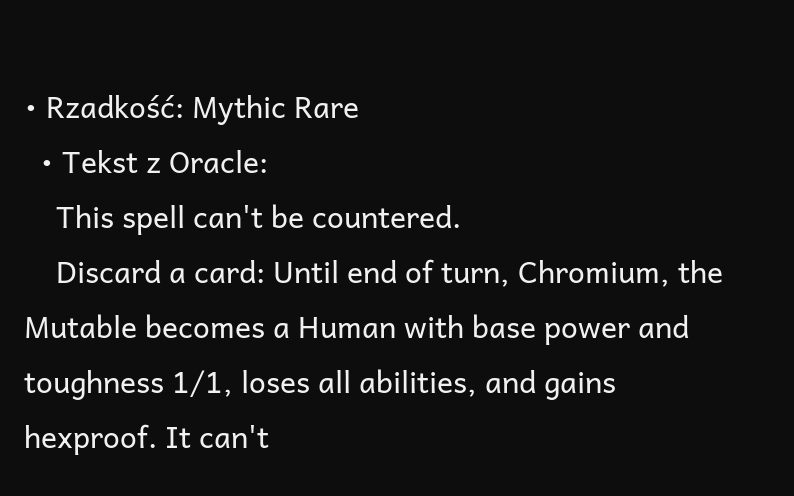• Rzadkość: Mythic Rare
  • Tekst z Oracle:
    This spell can't be countered.
    Discard a card: Until end of turn, Chromium, the Mutable becomes a Human with base power and toughness 1/1, loses all abilities, and gains hexproof. It can't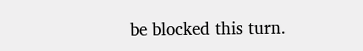be blocked this turn.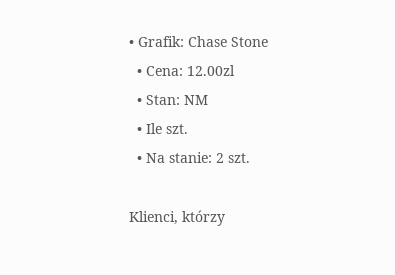• Grafik: Chase Stone
  • Cena: 12.00zl
  • Stan: NM
  • Ile szt.
  • Na stanie: 2 szt.

Klienci, którzy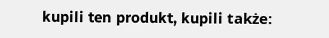kupili ten produkt, kupili także: